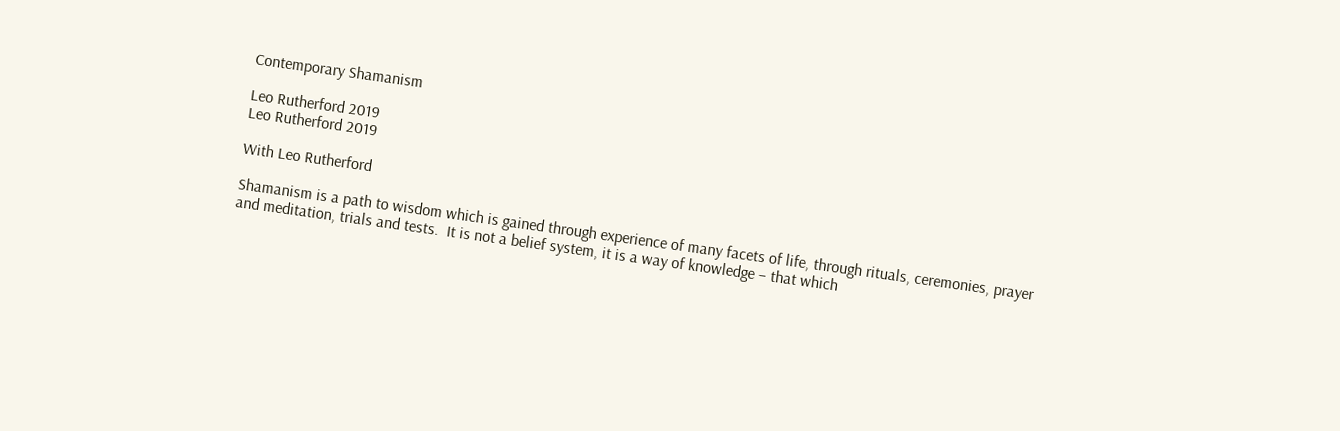Contemporary Shamanism

Leo Rutherford 2019
Leo Rutherford 2019

With Leo Rutherford

Shamanism is a path to wisdom which is gained through experience of many facets of life, through rituals, ceremonies, prayer and meditation, trials and tests.  It is not a belief system, it is a way of knowledge – that which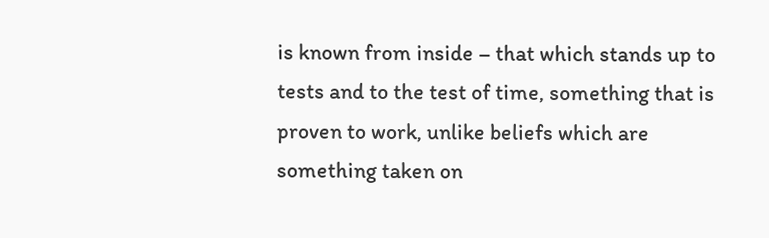is known from inside – that which stands up to tests and to the test of time, something that is proven to work, unlike beliefs which are something taken on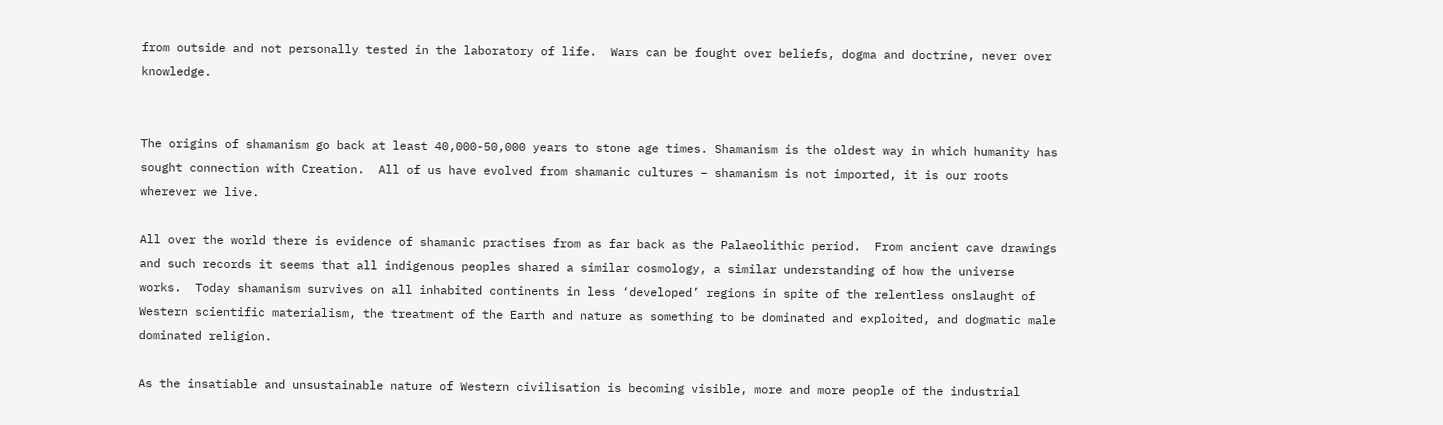from outside and not personally tested in the laboratory of life.  Wars can be fought over beliefs, dogma and doctrine, never over knowledge.


The origins of shamanism go back at least 40,000-50,000 years to stone age times. Shamanism is the oldest way in which humanity has sought connection with Creation.  All of us have evolved from shamanic cultures – shamanism is not imported, it is our roots wherever we live.

All over the world there is evidence of shamanic practises from as far back as the Palaeolithic period.  From ancient cave drawings and such records it seems that all indigenous peoples shared a similar cosmology, a similar understanding of how the universe works.  Today shamanism survives on all inhabited continents in less ‘developed’ regions in spite of the relentless onslaught of Western scientific materialism, the treatment of the Earth and nature as something to be dominated and exploited, and dogmatic male dominated religion.

As the insatiable and unsustainable nature of Western civilisation is becoming visible, more and more people of the industrial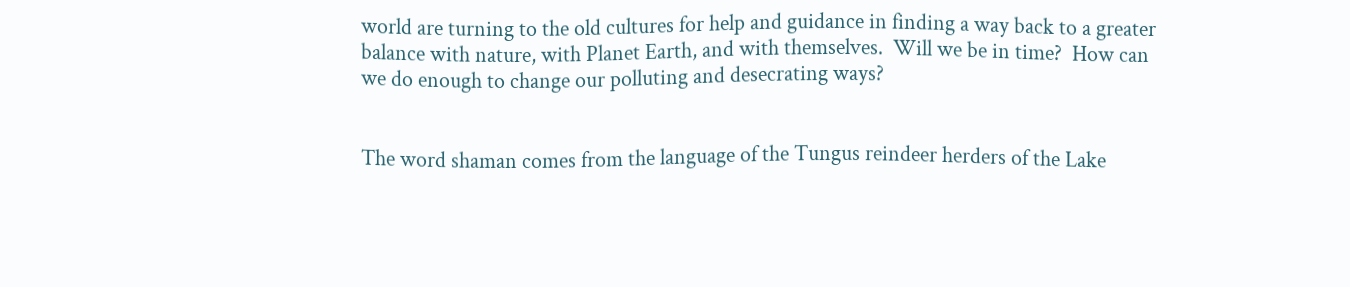world are turning to the old cultures for help and guidance in finding a way back to a greater balance with nature, with Planet Earth, and with themselves.  Will we be in time?  How can we do enough to change our polluting and desecrating ways?


The word shaman comes from the language of the Tungus reindeer herders of the Lake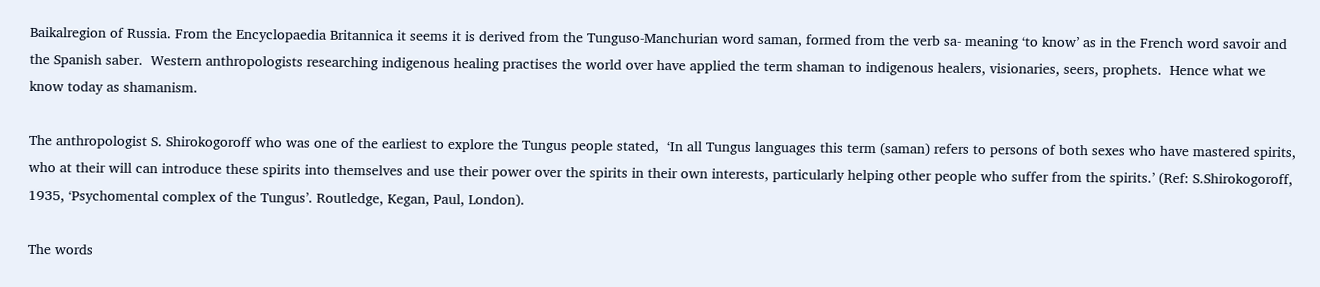Baikalregion of Russia. From the Encyclopaedia Britannica it seems it is derived from the Tunguso-Manchurian word saman, formed from the verb sa- meaning ‘to know’ as in the French word savoir and the Spanish saber.  Western anthropologists researching indigenous healing practises the world over have applied the term shaman to indigenous healers, visionaries, seers, prophets.  Hence what we know today as shamanism.

The anthropologist S. Shirokogoroff who was one of the earliest to explore the Tungus people stated,  ‘In all Tungus languages this term (saman) refers to persons of both sexes who have mastered spirits, who at their will can introduce these spirits into themselves and use their power over the spirits in their own interests, particularly helping other people who suffer from the spirits.’ (Ref: S.Shirokogoroff, 1935, ‘Psychomental complex of the Tungus’. Routledge, Kegan, Paul, London).

The words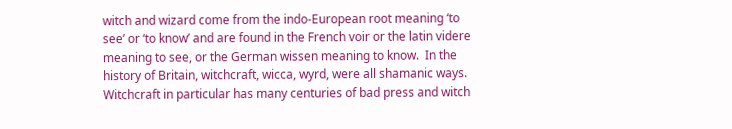witch and wizard come from the indo-European root meaning ‘to see’ or ‘to know’ and are found in the French voir or the latin videre meaning to see, or the German wissen meaning to know.  In the history of Britain, witchcraft, wicca, wyrd, were all shamanic ways. Witchcraft in particular has many centuries of bad press and witch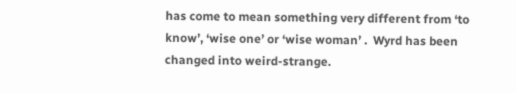has come to mean something very different from ‘to know’, ‘wise one’ or ‘wise woman’ .  Wyrd has been changed into weird-strange.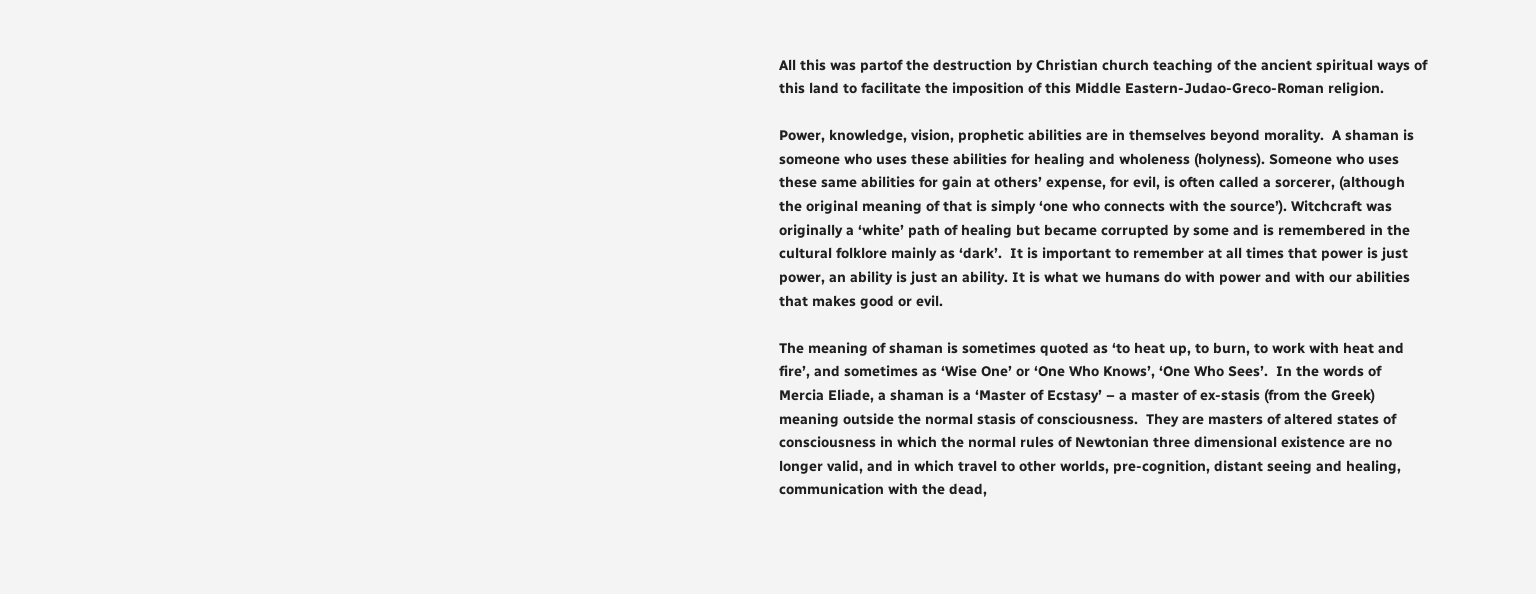All this was partof the destruction by Christian church teaching of the ancient spiritual ways of this land to facilitate the imposition of this Middle Eastern-Judao-Greco-Roman religion.

Power, knowledge, vision, prophetic abilities are in themselves beyond morality.  A shaman is someone who uses these abilities for healing and wholeness (holyness). Someone who uses these same abilities for gain at others’ expense, for evil, is often called a sorcerer, (although the original meaning of that is simply ‘one who connects with the source’). Witchcraft was originally a ‘white’ path of healing but became corrupted by some and is remembered in the cultural folklore mainly as ‘dark’.  It is important to remember at all times that power is just power, an ability is just an ability. It is what we humans do with power and with our abilities that makes good or evil.

The meaning of shaman is sometimes quoted as ‘to heat up, to burn, to work with heat and fire’, and sometimes as ‘Wise One’ or ‘One Who Knows’, ‘One Who Sees’.  In the words of Mercia Eliade, a shaman is a ‘Master of Ecstasy’ – a master of ex-stasis (from the Greek) meaning outside the normal stasis of consciousness.  They are masters of altered states of consciousness in which the normal rules of Newtonian three dimensional existence are no longer valid, and in which travel to other worlds, pre-cognition, distant seeing and healing, communication with the dead,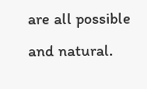are all possible and natural.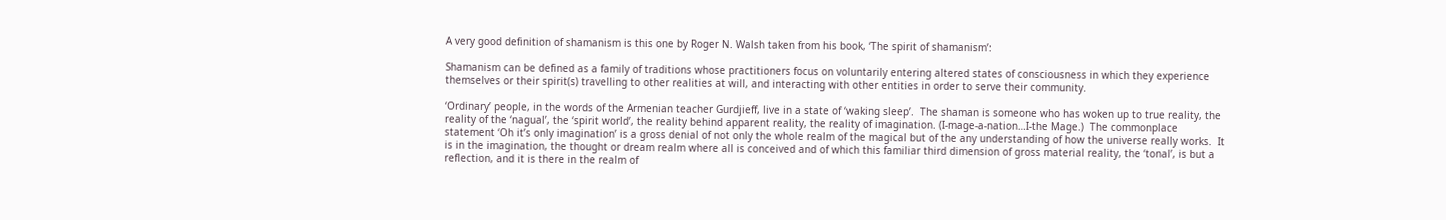A very good definition of shamanism is this one by Roger N. Walsh taken from his book, ‘The spirit of shamanism’:

Shamanism can be defined as a family of traditions whose practitioners focus on voluntarily entering altered states of consciousness in which they experience themselves or their spirit(s) travelling to other realities at will, and interacting with other entities in order to serve their community.

‘Ordinary’ people, in the words of the Armenian teacher Gurdjieff, live in a state of ‘waking sleep’.  The shaman is someone who has woken up to true reality, the reality of the ‘nagual’, the ‘spirit world’, the reality behind apparent reality, the reality of imagination. (I-mage-a-nation…I-the Mage.)  The commonplace statement ‘Oh it’s only imagination’ is a gross denial of not only the whole realm of the magical but of the any understanding of how the universe really works.  It is in the imagination, the thought or dream realm where all is conceived and of which this familiar third dimension of gross material reality, the ‘tonal’, is but a reflection, and it is there in the realm of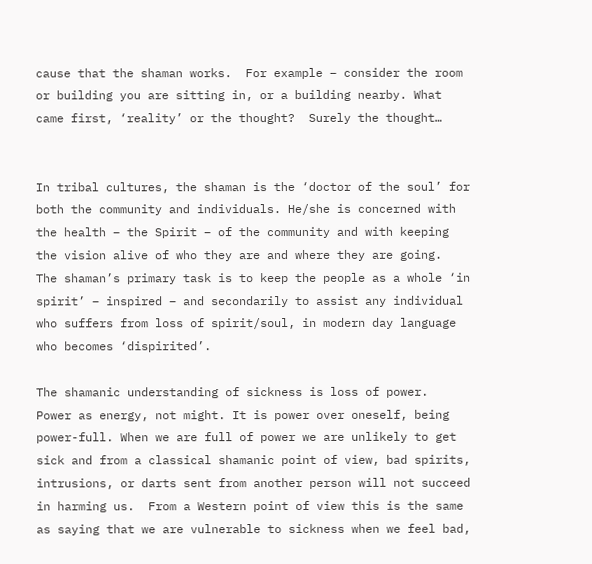cause that the shaman works.  For example – consider the room or building you are sitting in, or a building nearby. What came first, ‘reality’ or the thought?  Surely the thought…


In tribal cultures, the shaman is the ‘doctor of the soul’ for both the community and individuals. He/she is concerned with the health – the Spirit – of the community and with keeping the vision alive of who they are and where they are going.  The shaman’s primary task is to keep the people as a whole ‘in spirit’ – inspired – and secondarily to assist any individual who suffers from loss of spirit/soul, in modern day language who becomes ‘dispirited’.

The shamanic understanding of sickness is loss of power.  Power as energy, not might. It is power over oneself, being power-full. When we are full of power we are unlikely to get sick and from a classical shamanic point of view, bad spirits, intrusions, or darts sent from another person will not succeed in harming us.  From a Western point of view this is the same as saying that we are vulnerable to sickness when we feel bad,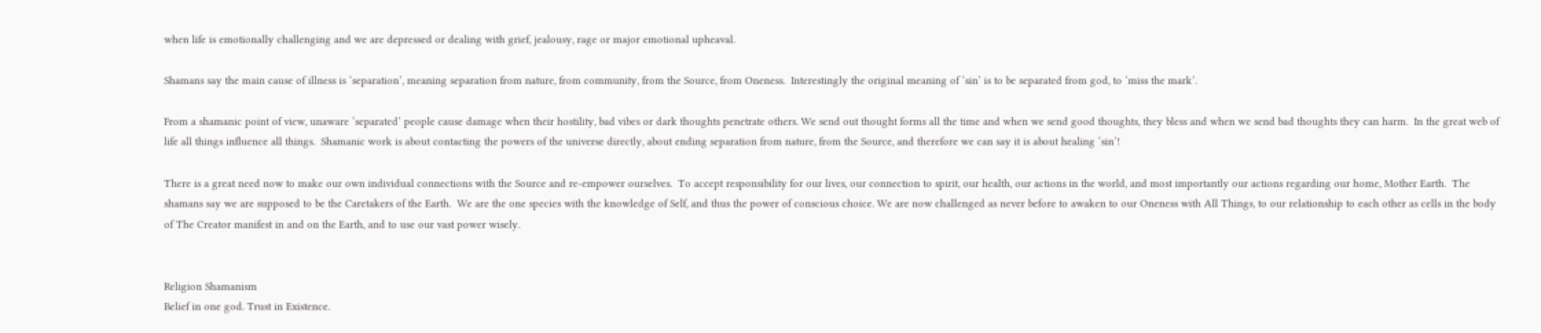when life is emotionally challenging and we are depressed or dealing with grief, jealousy, rage or major emotional upheaval.

Shamans say the main cause of illness is ‘separation’, meaning separation from nature, from community, from the Source, from Oneness.  Interestingly the original meaning of ‘sin’ is to be separated from god, to ‘miss the mark’.

From a shamanic point of view, unaware ‘separated’ people cause damage when their hostility, bad vibes or dark thoughts penetrate others. We send out thought forms all the time and when we send good thoughts, they bless and when we send bad thoughts they can harm.  In the great web of life all things influence all things.  Shamanic work is about contacting the powers of the universe directly, about ending separation from nature, from the Source, and therefore we can say it is about healing ‘sin’!

There is a great need now to make our own individual connections with the Source and re-empower ourselves.  To accept responsibility for our lives, our connection to spirit, our health, our actions in the world, and most importantly our actions regarding our home, Mother Earth.  The shamans say we are supposed to be the Caretakers of the Earth.  We are the one species with the knowledge of Self, and thus the power of conscious choice. We are now challenged as never before to awaken to our Oneness with All Things, to our relationship to each other as cells in the body of The Creator manifest in and on the Earth, and to use our vast power wisely.


Religion Shamanism
Belief in one god. Trust in Existence.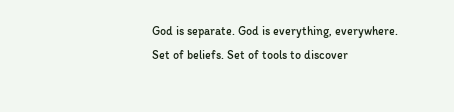God is separate. God is everything, everywhere.
Set of beliefs. Set of tools to discover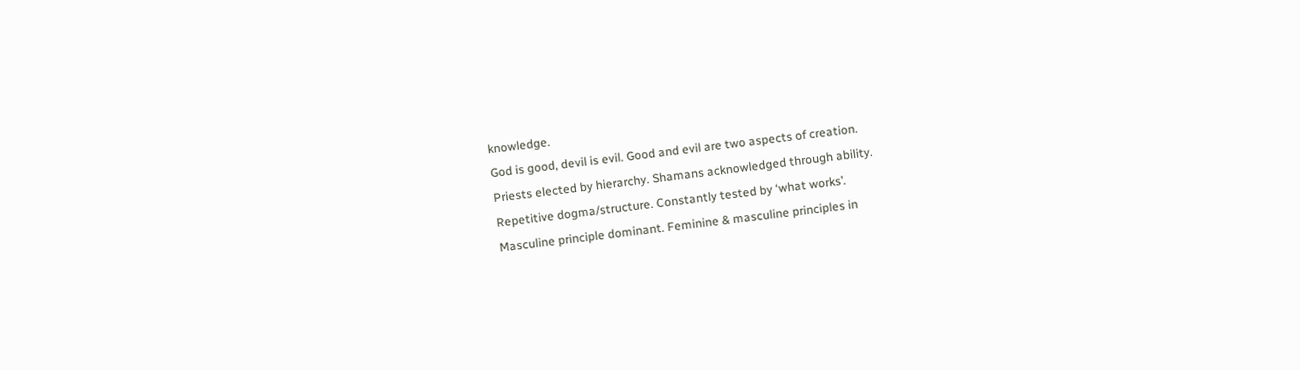knowledge.
God is good, devil is evil. Good and evil are two aspects of creation.
Priests elected by hierarchy. Shamans acknowledged through ability.
Repetitive dogma/structure. Constantly tested by ‘what works’.
Masculine principle dominant. Feminine & masculine principles in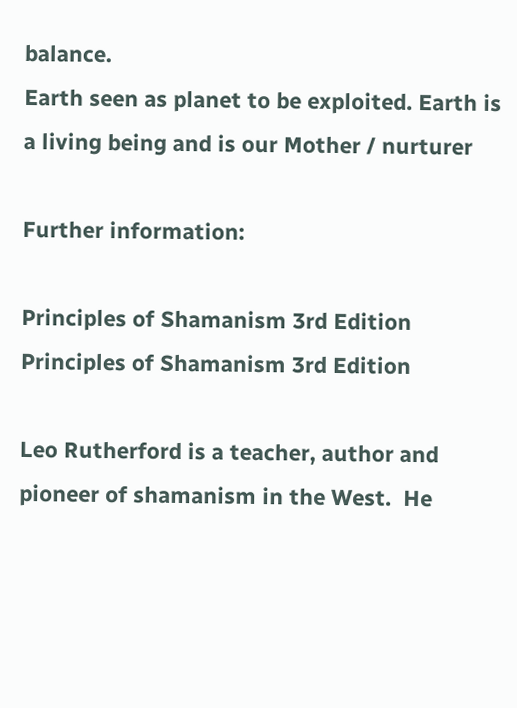balance.
Earth seen as planet to be exploited. Earth is a living being and is our Mother / nurturer

Further information:

Principles of Shamanism 3rd Edition
Principles of Shamanism 3rd Edition

Leo Rutherford is a teacher, author and pioneer of shamanism in the West.  He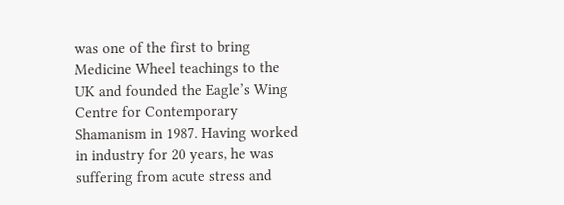was one of the first to bring Medicine Wheel teachings to the UK and founded the Eagle’s Wing Centre for Contemporary Shamanism in 1987. Having worked in industry for 20 years, he was suffering from acute stress and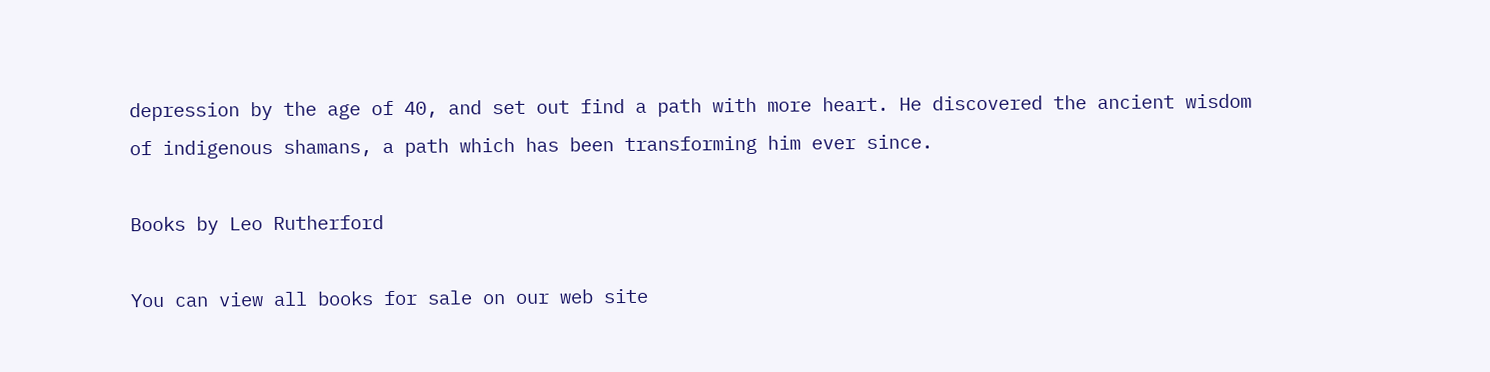depression by the age of 40, and set out find a path with more heart. He discovered the ancient wisdom of indigenous shamans, a path which has been transforming him ever since.

Books by Leo Rutherford

You can view all books for sale on our web site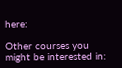here:

Other courses you might be interested in: